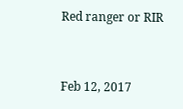Red ranger or RIR


Feb 12, 2017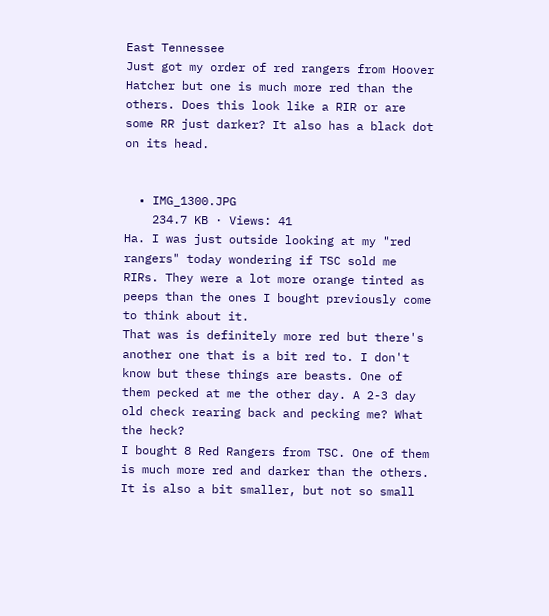East Tennessee
Just got my order of red rangers from Hoover Hatcher but one is much more red than the others. Does this look like a RIR or are some RR just darker? It also has a black dot on its head.


  • IMG_1300.JPG
    234.7 KB · Views: 41
Ha. I was just outside looking at my "red rangers" today wondering if TSC sold me RIRs. They were a lot more orange tinted as peeps than the ones I bought previously come to think about it.
That was is definitely more red but there's another one that is a bit red to. I don't know but these things are beasts. One of them pecked at me the other day. A 2-3 day old check rearing back and pecking me? What the heck?
I bought 8 Red Rangers from TSC. One of them is much more red and darker than the others. It is also a bit smaller, but not so small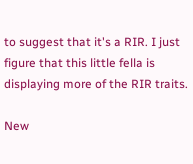to suggest that it's a RIR. I just figure that this little fella is displaying more of the RIR traits.

New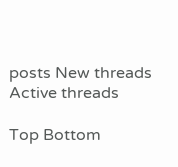posts New threads Active threads

Top Bottom